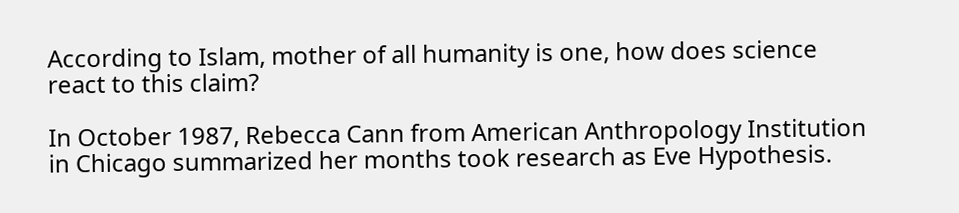According to Islam, mother of all humanity is one, how does science react to this claim?

In October 1987, Rebecca Cann from American Anthropology Institution in Chicago summarized her months took research as Eve Hypothesis.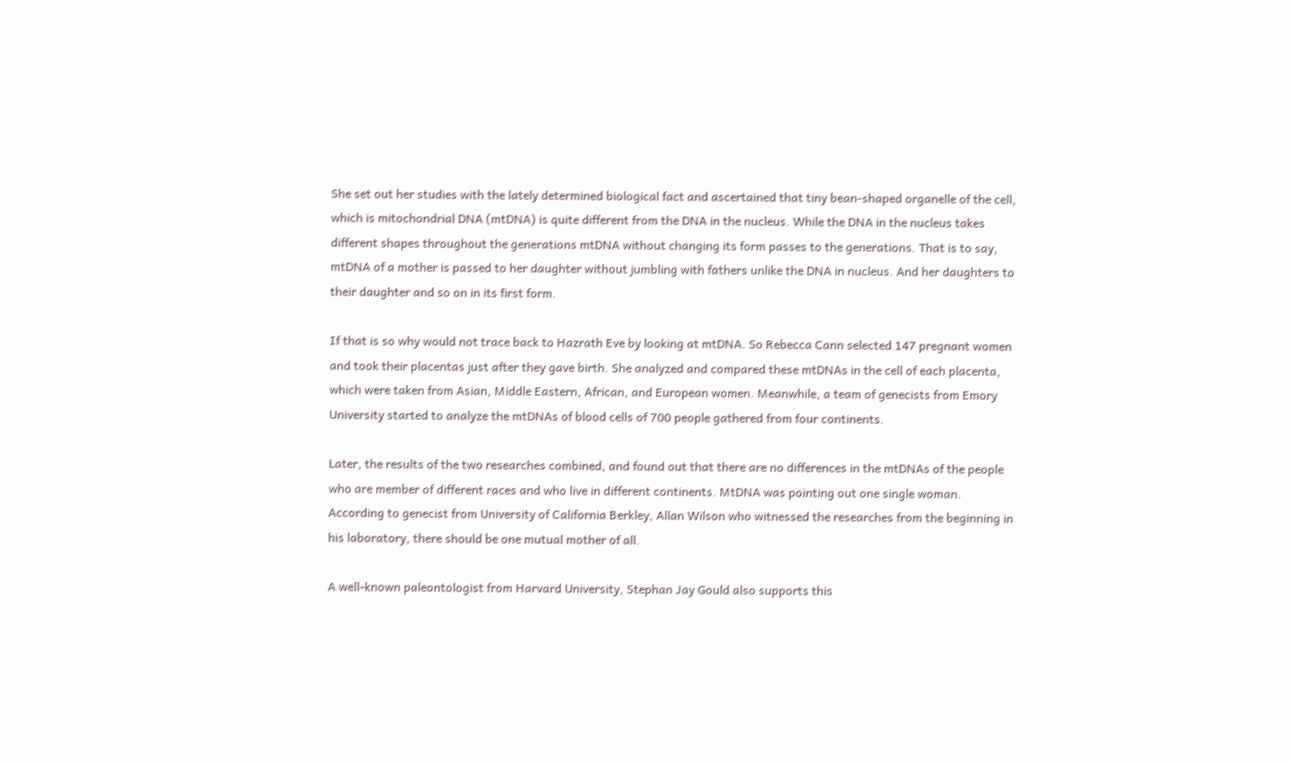She set out her studies with the lately determined biological fact and ascertained that tiny bean-shaped organelle of the cell, which is mitochondrial DNA (mtDNA) is quite different from the DNA in the nucleus. While the DNA in the nucleus takes different shapes throughout the generations mtDNA without changing its form passes to the generations. That is to say, mtDNA of a mother is passed to her daughter without jumbling with fathers unlike the DNA in nucleus. And her daughters to their daughter and so on in its first form.

If that is so why would not trace back to Hazrath Eve by looking at mtDNA. So Rebecca Cann selected 147 pregnant women and took their placentas just after they gave birth. She analyzed and compared these mtDNAs in the cell of each placenta, which were taken from Asian, Middle Eastern, African, and European women. Meanwhile, a team of genecists from Emory University started to analyze the mtDNAs of blood cells of 700 people gathered from four continents.

Later, the results of the two researches combined, and found out that there are no differences in the mtDNAs of the people who are member of different races and who live in different continents. MtDNA was pointing out one single woman. According to genecist from University of California Berkley, Allan Wilson who witnessed the researches from the beginning in his laboratory, there should be one mutual mother of all.

A well-known paleontologist from Harvard University, Stephan Jay Gould also supports this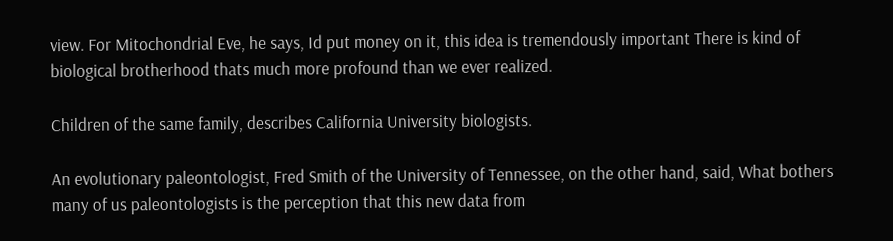view. For Mitochondrial Eve, he says, Id put money on it, this idea is tremendously important There is kind of biological brotherhood thats much more profound than we ever realized.

Children of the same family, describes California University biologists.

An evolutionary paleontologist, Fred Smith of the University of Tennessee, on the other hand, said, What bothers many of us paleontologists is the perception that this new data from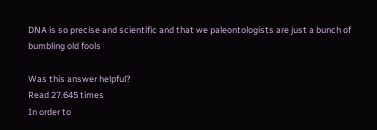DNA is so precise and scientific and that we paleontologists are just a bunch of bumbling old fools

Was this answer helpful?
Read 27.645 times
In order to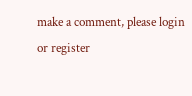make a comment, please login or register